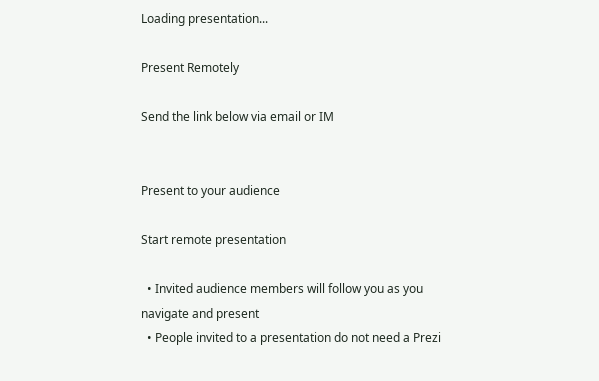Loading presentation...

Present Remotely

Send the link below via email or IM


Present to your audience

Start remote presentation

  • Invited audience members will follow you as you navigate and present
  • People invited to a presentation do not need a Prezi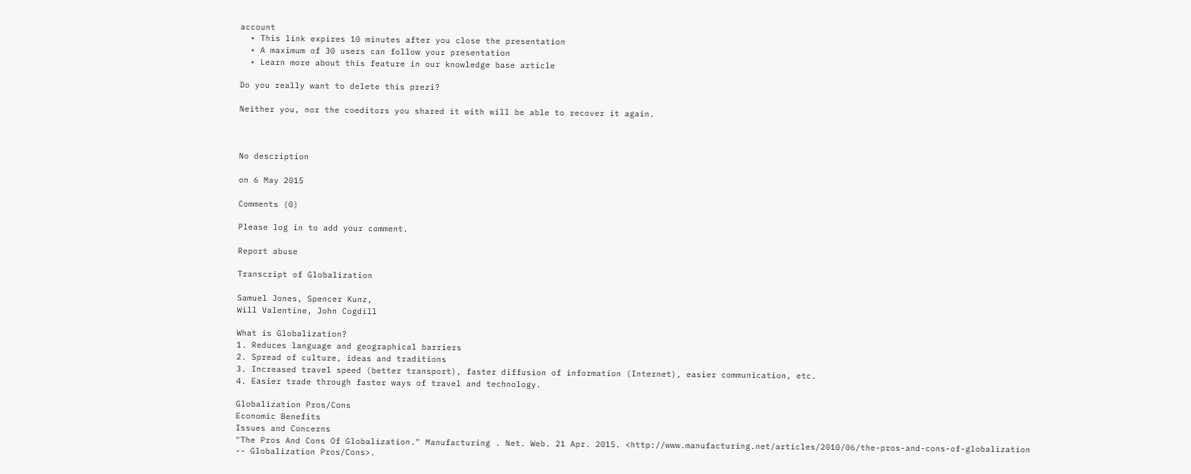account
  • This link expires 10 minutes after you close the presentation
  • A maximum of 30 users can follow your presentation
  • Learn more about this feature in our knowledge base article

Do you really want to delete this prezi?

Neither you, nor the coeditors you shared it with will be able to recover it again.



No description

on 6 May 2015

Comments (0)

Please log in to add your comment.

Report abuse

Transcript of Globalization

Samuel Jones, Spencer Kunz,
Will Valentine, John Cogdill

What is Globalization?
1. Reduces language and geographical barriers
2. Spread of culture, ideas and traditions
3. Increased travel speed (better transport), faster diffusion of information (Internet), easier communication, etc.
4. Easier trade through faster ways of travel and technology.

Globalization Pros/Cons
Economic Benefits
Issues and Concerns
"The Pros And Cons Of Globalization." Manufacturing . Net. Web. 21 Apr. 2015. <http://www.manufacturing.net/articles/2010/06/the-pros-and-cons-of-globalization -- Globalization Pros/Cons>.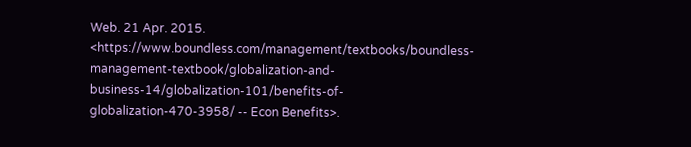Web. 21 Apr. 2015. <https://www.boundless.com/management/textbooks/boundless-management-textbook/globalization-and-business-14/globalization-101/benefits-of-globalization-470-3958/ -- Econ Benefits>.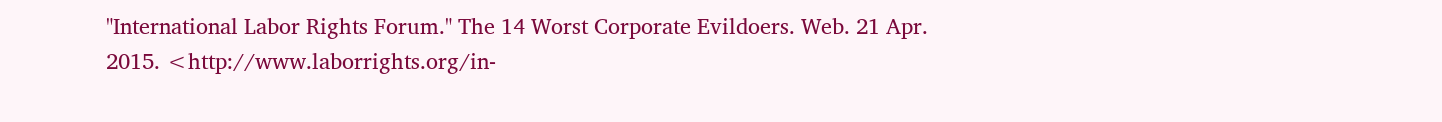"International Labor Rights Forum." The 14 Worst Corporate Evildoers. Web. 21 Apr. 2015. <http://www.laborrights.org/in-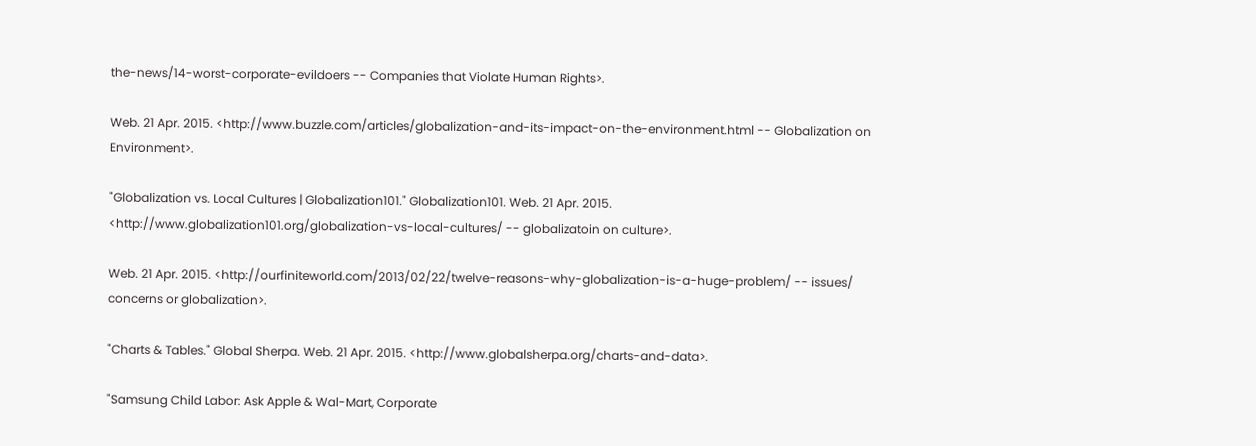the-news/14-worst-corporate-evildoers -- Companies that Violate Human Rights>.

Web. 21 Apr. 2015. <http://www.buzzle.com/articles/globalization-and-its-impact-on-the-environment.html -- Globalization on Environment>.

"Globalization vs. Local Cultures | Globalization101." Globalization101. Web. 21 Apr. 2015. <http://www.globalization101.org/globalization-vs-local-cultures/ -- globalizatoin on culture>.

Web. 21 Apr. 2015. <http://ourfiniteworld.com/2013/02/22/twelve-reasons-why-globalization-is-a-huge-problem/ -- issues/ concerns or globalization>.

"Charts & Tables." Global Sherpa. Web. 21 Apr. 2015. <http://www.globalsherpa.org/charts-and-data>.

"Samsung Child Labor: Ask Apple & Wal-Mart, Corporate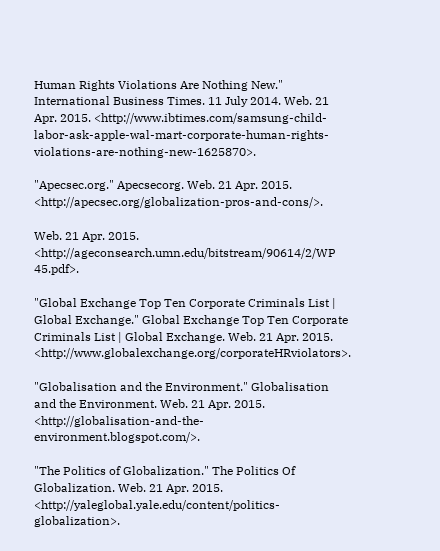Human Rights Violations Are Nothing New." International Business Times. 11 July 2014. Web. 21 Apr. 2015. <http://www.ibtimes.com/samsung-child-labor-ask-apple-wal-mart-corporate-human-rights-violations-are-nothing-new-1625870>.

"Apecsec.org." Apecsecorg. Web. 21 Apr. 2015. <http://apecsec.org/globalization-pros-and-cons/>.

Web. 21 Apr. 2015. <http://ageconsearch.umn.edu/bitstream/90614/2/WP 45.pdf>.

"Global Exchange Top Ten Corporate Criminals List | Global Exchange." Global Exchange Top Ten Corporate Criminals List | Global Exchange. Web. 21 Apr. 2015. <http://www.globalexchange.org/corporateHRviolators>.

"Globalisation and the Environment." Globalisation and the Environment. Web. 21 Apr. 2015. <http://globalisation-and-the-environment.blogspot.com/>.

"The Politics of Globalization." The Politics Of Globalization. Web. 21 Apr. 2015. <http://yaleglobal.yale.edu/content/politics-globalization>.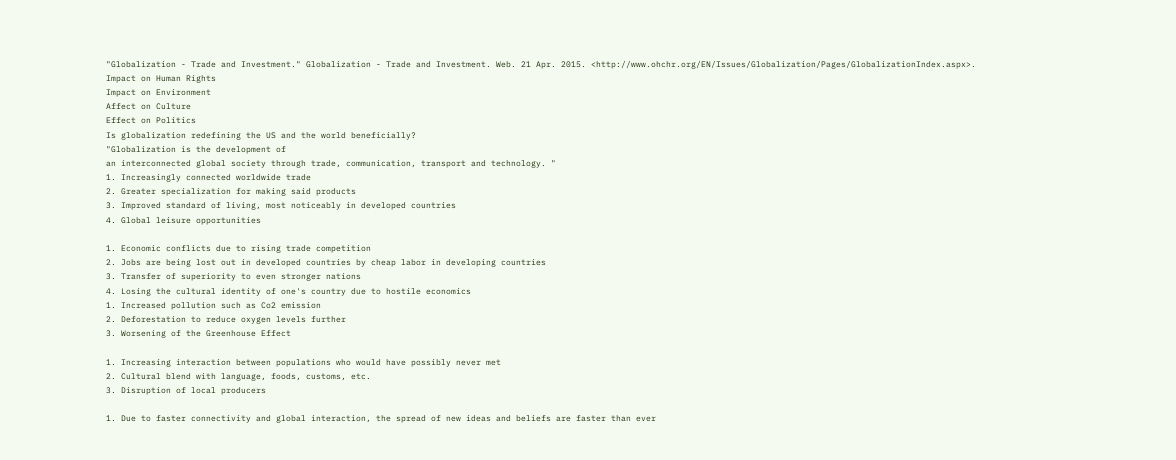"Globalization - Trade and Investment." Globalization - Trade and Investment. Web. 21 Apr. 2015. <http://www.ohchr.org/EN/Issues/Globalization/Pages/GlobalizationIndex.aspx>.
Impact on Human Rights
Impact on Environment
Affect on Culture
Effect on Politics
Is globalization redefining the US and the world beneficially?
"Globalization is the development of
an interconnected global society through trade, communication, transport and technology. "
1. Increasingly connected worldwide trade
2. Greater specialization for making said products
3. Improved standard of living, most noticeably in developed countries
4. Global leisure opportunities

1. Economic conflicts due to rising trade competition
2. Jobs are being lost out in developed countries by cheap labor in developing countries
3. Transfer of superiority to even stronger nations
4. Losing the cultural identity of one's country due to hostile economics
1. Increased pollution such as Co2 emission
2. Deforestation to reduce oxygen levels further
3. Worsening of the Greenhouse Effect

1. Increasing interaction between populations who would have possibly never met
2. Cultural blend with language, foods, customs, etc.
3. Disruption of local producers

1. Due to faster connectivity and global interaction, the spread of new ideas and beliefs are faster than ever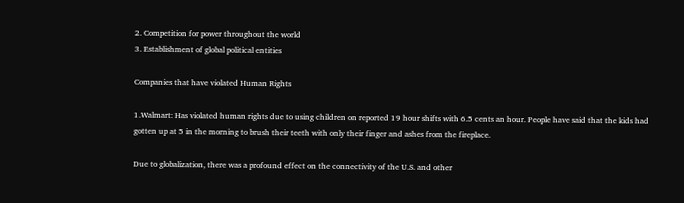2. Competition for power throughout the world
3. Establishment of global political entities

Companies that have violated Human Rights

1.Walmart: Has violated human rights due to using children on reported 19 hour shifts with 6.5 cents an hour. People have said that the kids had gotten up at 5 in the morning to brush their teeth with only their finger and ashes from the fireplace.

Due to globalization, there was a profound effect on the connectivity of the U.S. and other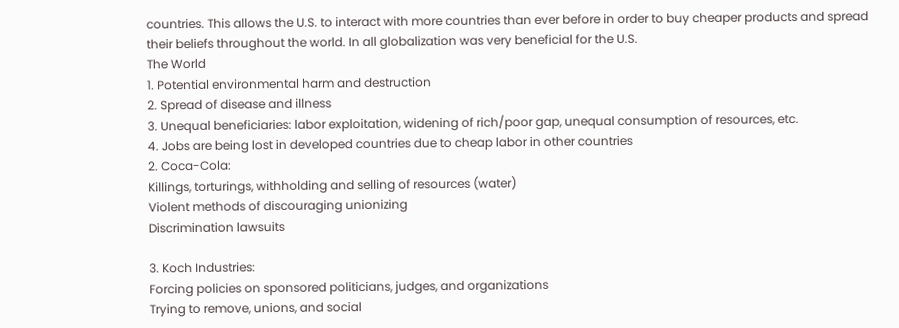countries. This allows the U.S. to interact with more countries than ever before in order to buy cheaper products and spread their beliefs throughout the world. In all globalization was very beneficial for the U.S.
The World
1. Potential environmental harm and destruction
2. Spread of disease and illness
3. Unequal beneficiaries: labor exploitation, widening of rich/poor gap, unequal consumption of resources, etc.
4. Jobs are being lost in developed countries due to cheap labor in other countries
2. Coca-Cola:
Killings, torturings, withholding and selling of resources (water)
Violent methods of discouraging unionizing
Discrimination lawsuits

3. Koch Industries:
Forcing policies on sponsored politicians, judges, and organizations
Trying to remove, unions, and social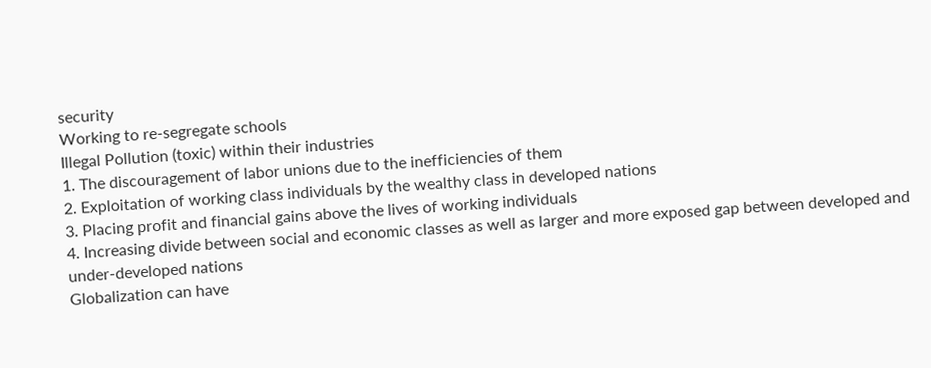security
Working to re-segregate schools
Illegal Pollution (toxic) within their industries
1. The discouragement of labor unions due to the inefficiencies of them
2. Exploitation of working class individuals by the wealthy class in developed nations
3. Placing profit and financial gains above the lives of working individuals
4. Increasing divide between social and economic classes as well as larger and more exposed gap between developed and under-developed nations
Globalization can have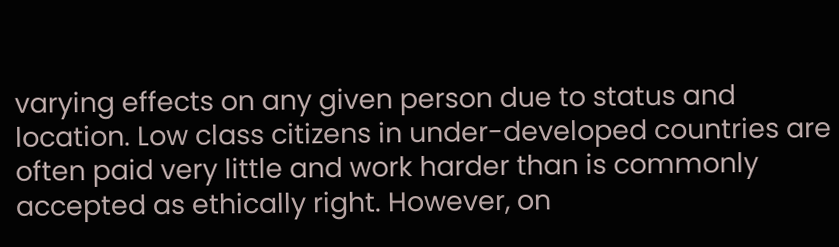varying effects on any given person due to status and location. Low class citizens in under-developed countries are often paid very little and work harder than is commonly accepted as ethically right. However, on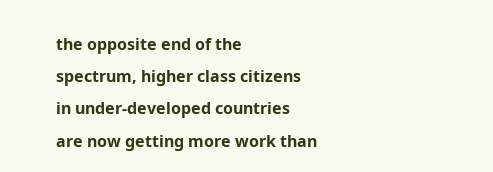the opposite end of the spectrum, higher class citizens in under-developed countries are now getting more work than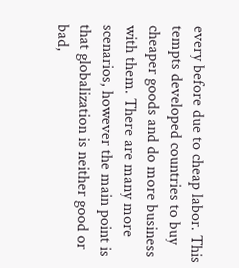every before due to cheap labor. This tempts developed countries to buy cheaper goods and do more business with them. There are many more scenarios, however the main point is that globalization is neither good or bad,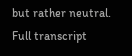but rather neutral.
Full transcript